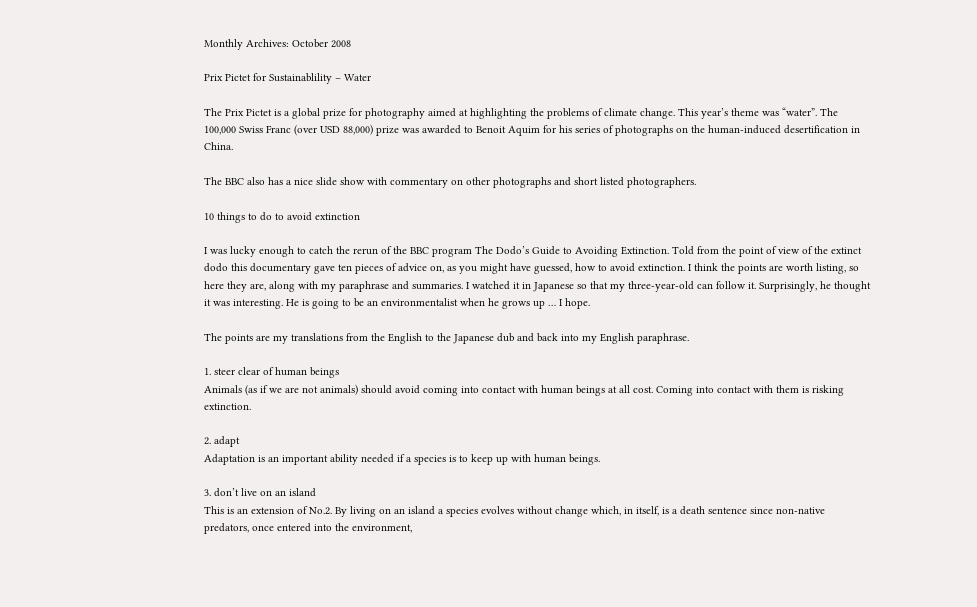Monthly Archives: October 2008

Prix Pictet for Sustainablility – Water

The Prix Pictet is a global prize for photography aimed at highlighting the problems of climate change. This year’s theme was “water”. The 100,000 Swiss Franc (over USD 88,000) prize was awarded to Benoit Aquim for his series of photographs on the human-induced desertification in China.

The BBC also has a nice slide show with commentary on other photographs and short listed photographers.

10 things to do to avoid extinction

I was lucky enough to catch the rerun of the BBC program The Dodo’s Guide to Avoiding Extinction. Told from the point of view of the extinct dodo this documentary gave ten pieces of advice on, as you might have guessed, how to avoid extinction. I think the points are worth listing, so here they are, along with my paraphrase and summaries. I watched it in Japanese so that my three-year-old can follow it. Surprisingly, he thought it was interesting. He is going to be an environmentalist when he grows up … I hope.

The points are my translations from the English to the Japanese dub and back into my English paraphrase.

1. steer clear of human beings
Animals (as if we are not animals) should avoid coming into contact with human beings at all cost. Coming into contact with them is risking extinction.

2. adapt
Adaptation is an important ability needed if a species is to keep up with human beings.

3. don’t live on an island
This is an extension of No.2. By living on an island a species evolves without change which, in itself, is a death sentence since non-native predators, once entered into the environment,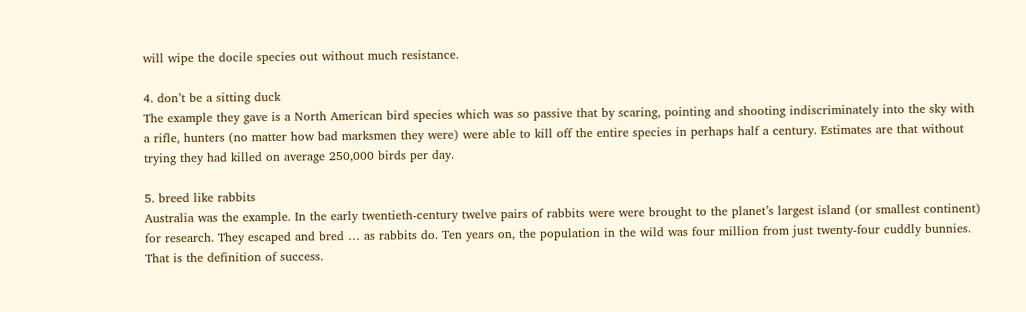will wipe the docile species out without much resistance.

4. don’t be a sitting duck
The example they gave is a North American bird species which was so passive that by scaring, pointing and shooting indiscriminately into the sky with a rifle, hunters (no matter how bad marksmen they were) were able to kill off the entire species in perhaps half a century. Estimates are that without trying they had killed on average 250,000 birds per day.

5. breed like rabbits
Australia was the example. In the early twentieth-century twelve pairs of rabbits were were brought to the planet’s largest island (or smallest continent) for research. They escaped and bred … as rabbits do. Ten years on, the population in the wild was four million from just twenty-four cuddly bunnies. That is the definition of success.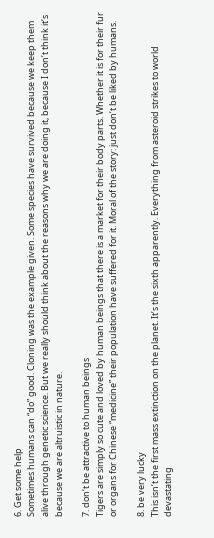6. Get some help
Sometimes humans can “do” good. Cloning was the example given. Some species have survived because we keep them alive through genetic science. But we really should think about the reasons why we are doing it, because I don’t think it’s because we are altruistic in nature.

7. don’t be attractive to human beings
Tigers are simply so cute and loved by human beings that there is a market for their body parts. Whether it is for their fur or organs for Chinese “medicine” their population have suffered for it. Moral of the story: just don’t be liked by humans.

8. be very lucky
This isn’t the first mass extinction on the planet. It’s the sixth apparently. Everything from asteroid strikes to world devastating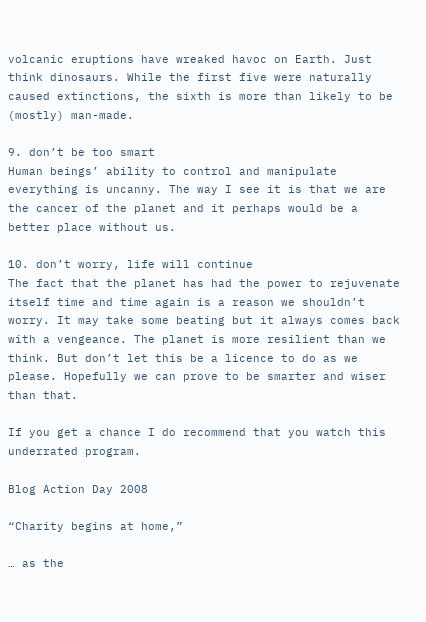volcanic eruptions have wreaked havoc on Earth. Just think dinosaurs. While the first five were naturally caused extinctions, the sixth is more than likely to be (mostly) man-made.

9. don’t be too smart
Human beings’ ability to control and manipulate everything is uncanny. The way I see it is that we are the cancer of the planet and it perhaps would be a better place without us.

10. don’t worry, life will continue
The fact that the planet has had the power to rejuvenate itself time and time again is a reason we shouldn’t worry. It may take some beating but it always comes back with a vengeance. The planet is more resilient than we think. But don’t let this be a licence to do as we please. Hopefully we can prove to be smarter and wiser than that.

If you get a chance I do recommend that you watch this underrated program.

Blog Action Day 2008

“Charity begins at home,”

… as the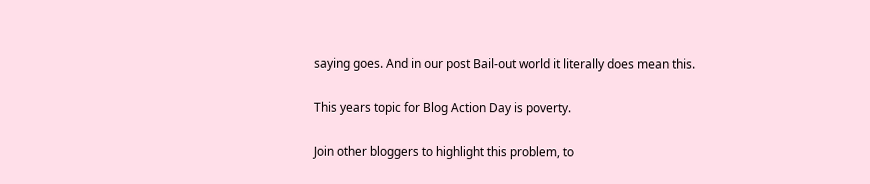saying goes. And in our post Bail-out world it literally does mean this.

This years topic for Blog Action Day is poverty.

Join other bloggers to highlight this problem, to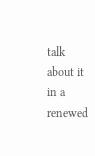talk about it in a renewed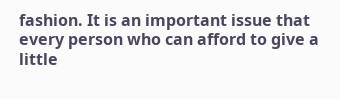fashion. It is an important issue that every person who can afford to give a little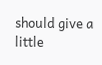should give a little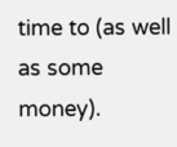time to (as well as some money).